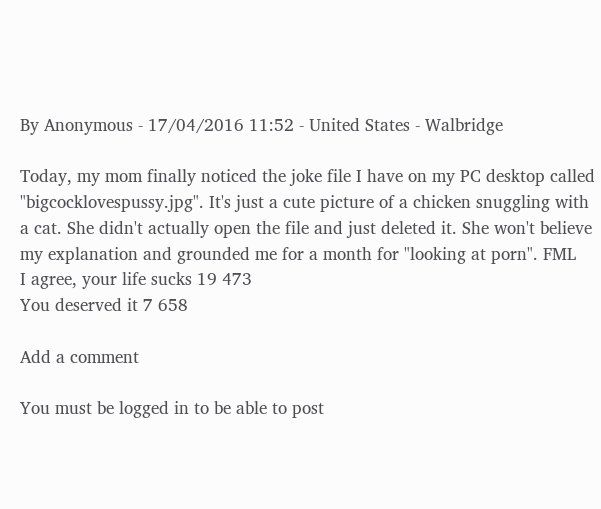By Anonymous - 17/04/2016 11:52 - United States - Walbridge

Today, my mom finally noticed the joke file I have on my PC desktop called "bigcocklovespussy.jpg". It's just a cute picture of a chicken snuggling with a cat. She didn't actually open the file and just deleted it. She won't believe my explanation and grounded me for a month for "looking at porn". FML
I agree, your life sucks 19 473
You deserved it 7 658

Add a comment

You must be logged in to be able to post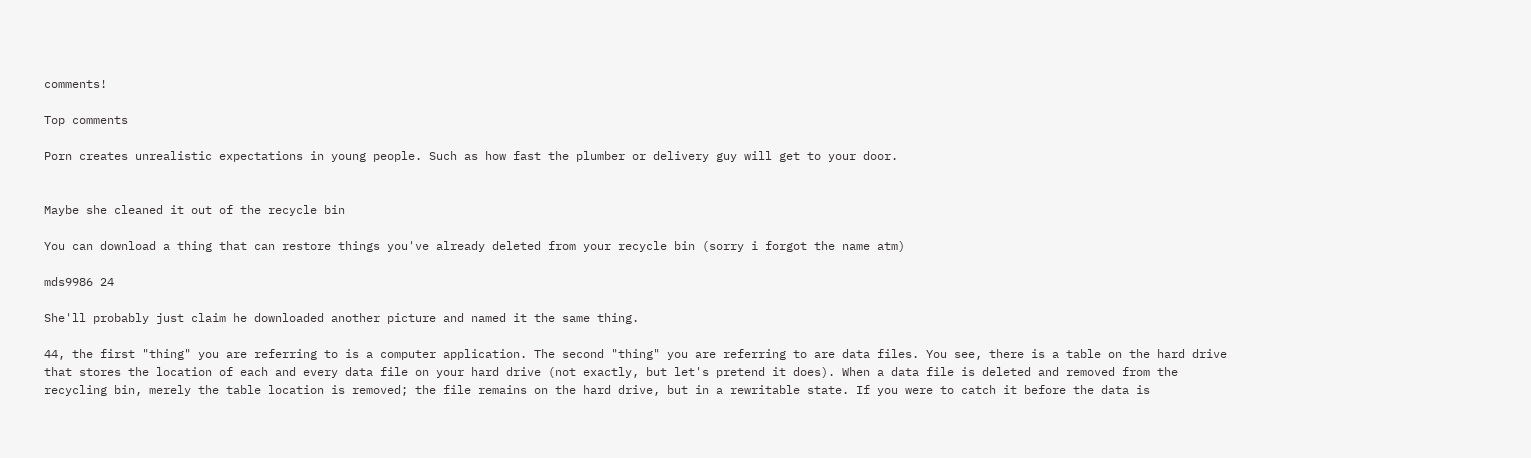comments!

Top comments

Porn creates unrealistic expectations in young people. Such as how fast the plumber or delivery guy will get to your door.


Maybe she cleaned it out of the recycle bin

You can download a thing that can restore things you've already deleted from your recycle bin (sorry i forgot the name atm)

mds9986 24

She'll probably just claim he downloaded another picture and named it the same thing.

44, the first "thing" you are referring to is a computer application. The second "thing" you are referring to are data files. You see, there is a table on the hard drive that stores the location of each and every data file on your hard drive (not exactly, but let's pretend it does). When a data file is deleted and removed from the recycling bin, merely the table location is removed; the file remains on the hard drive, but in a rewritable state. If you were to catch it before the data is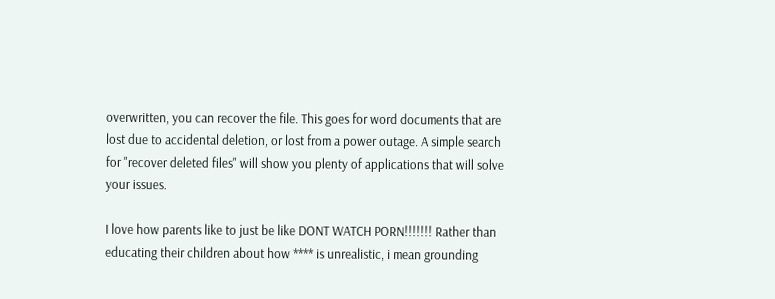overwritten, you can recover the file. This goes for word documents that are lost due to accidental deletion, or lost from a power outage. A simple search for "recover deleted files" will show you plenty of applications that will solve your issues.

I love how parents like to just be like DONT WATCH PORN!!!!!!! Rather than educating their children about how **** is unrealistic, i mean grounding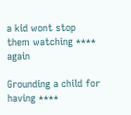a kid wont stop them watching **** again

Grounding a child for having ****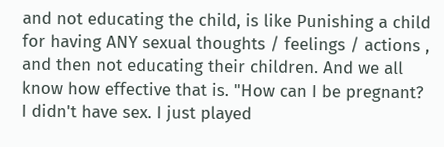and not educating the child, is like Punishing a child for having ANY sexual thoughts / feelings / actions , and then not educating their children. And we all know how effective that is. "How can I be pregnant? I didn't have sex. I just played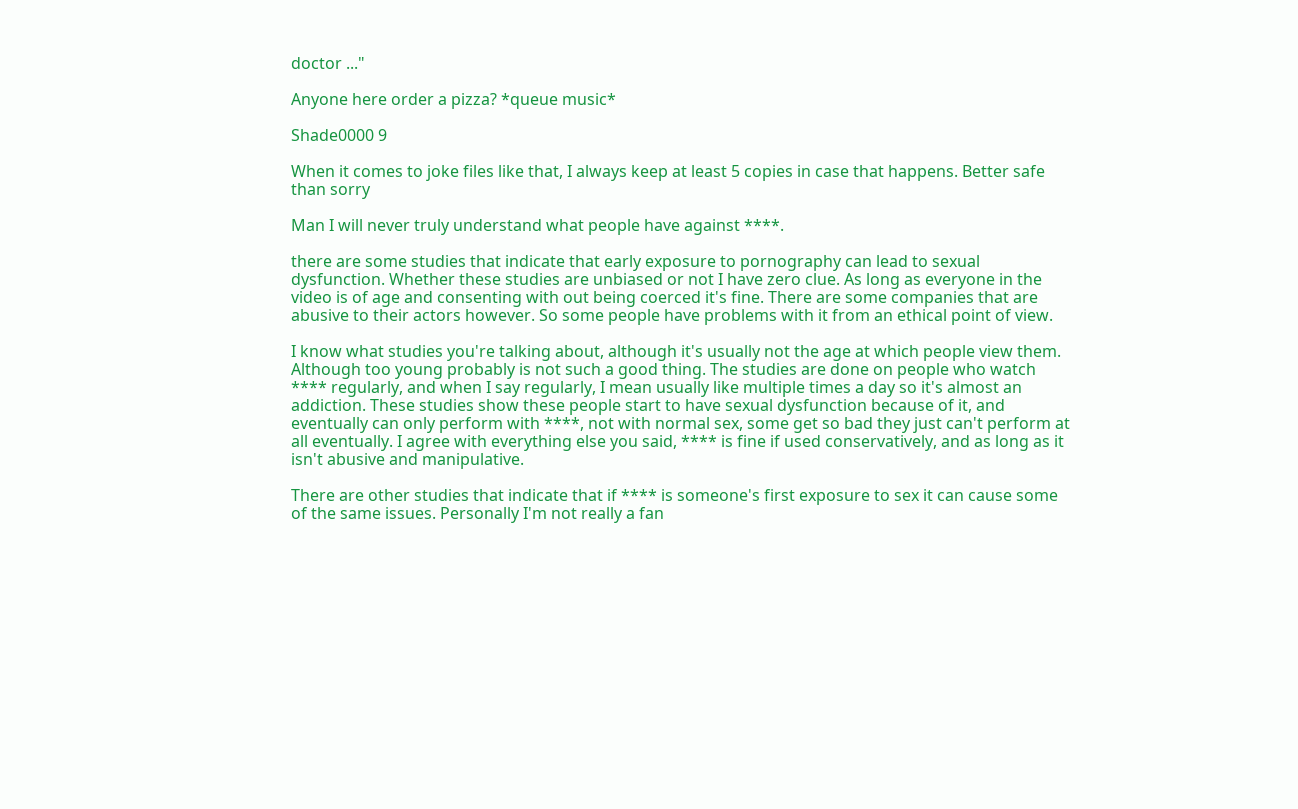doctor ..."

Anyone here order a pizza? *queue music*

Shade0000 9

When it comes to joke files like that, I always keep at least 5 copies in case that happens. Better safe than sorry

Man I will never truly understand what people have against ****.

there are some studies that indicate that early exposure to pornography can lead to sexual dysfunction. Whether these studies are unbiased or not I have zero clue. As long as everyone in the video is of age and consenting with out being coerced it's fine. There are some companies that are abusive to their actors however. So some people have problems with it from an ethical point of view.

I know what studies you're talking about, although it's usually not the age at which people view them. Although too young probably is not such a good thing. The studies are done on people who watch **** regularly, and when I say regularly, I mean usually like multiple times a day so it's almost an addiction. These studies show these people start to have sexual dysfunction because of it, and eventually can only perform with ****, not with normal sex, some get so bad they just can't perform at all eventually. I agree with everything else you said, **** is fine if used conservatively, and as long as it isn't abusive and manipulative.

There are other studies that indicate that if **** is someone's first exposure to sex it can cause some of the same issues. Personally I'm not really a fan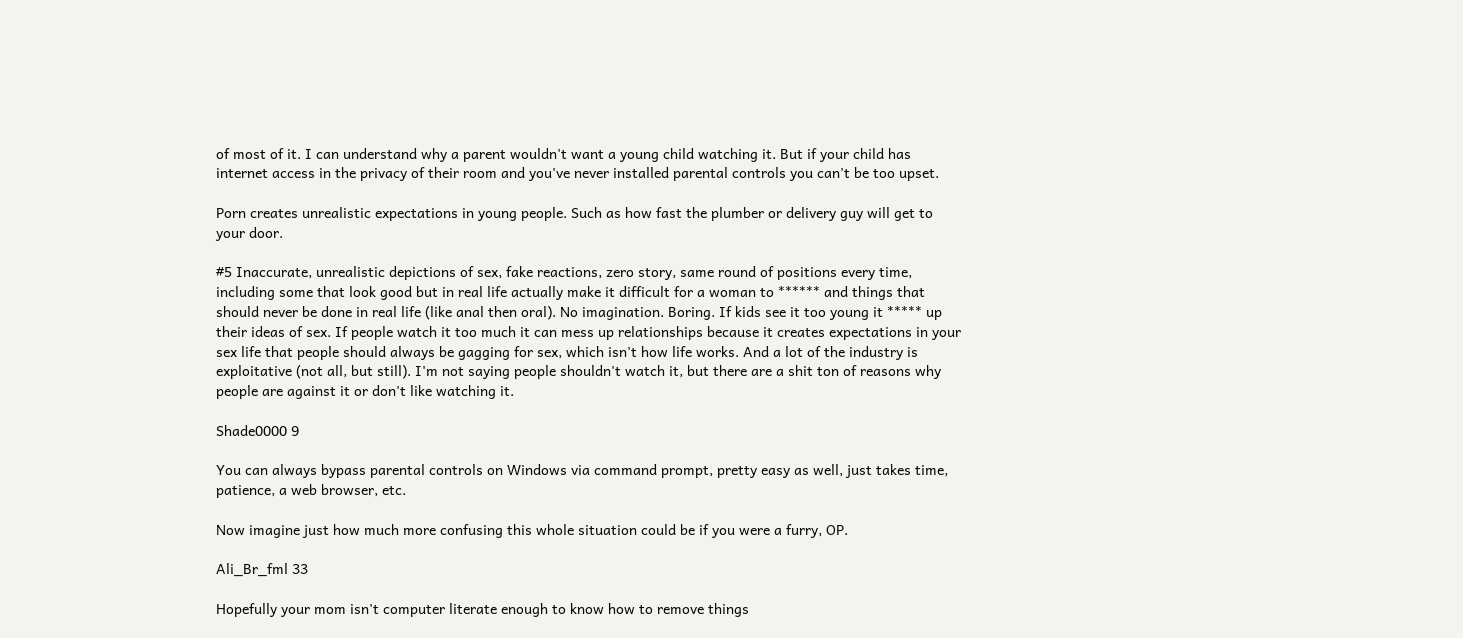of most of it. I can understand why a parent wouldn't want a young child watching it. But if your child has internet access in the privacy of their room and you've never installed parental controls you can't be too upset.

Porn creates unrealistic expectations in young people. Such as how fast the plumber or delivery guy will get to your door.

#5 Inaccurate, unrealistic depictions of sex, fake reactions, zero story, same round of positions every time, including some that look good but in real life actually make it difficult for a woman to ****** and things that should never be done in real life (like anal then oral). No imagination. Boring. If kids see it too young it ***** up their ideas of sex. If people watch it too much it can mess up relationships because it creates expectations in your sex life that people should always be gagging for sex, which isn't how life works. And a lot of the industry is exploitative (not all, but still). I'm not saying people shouldn't watch it, but there are a shit ton of reasons why people are against it or don't like watching it.

Shade0000 9

You can always bypass parental controls on Windows via command prompt, pretty easy as well, just takes time, patience, a web browser, etc.

Now imagine just how much more confusing this whole situation could be if you were a furry, OP.

Ali_Br_fml 33

Hopefully your mom isn't computer literate enough to know how to remove things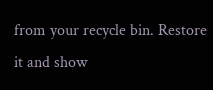from your recycle bin. Restore it and show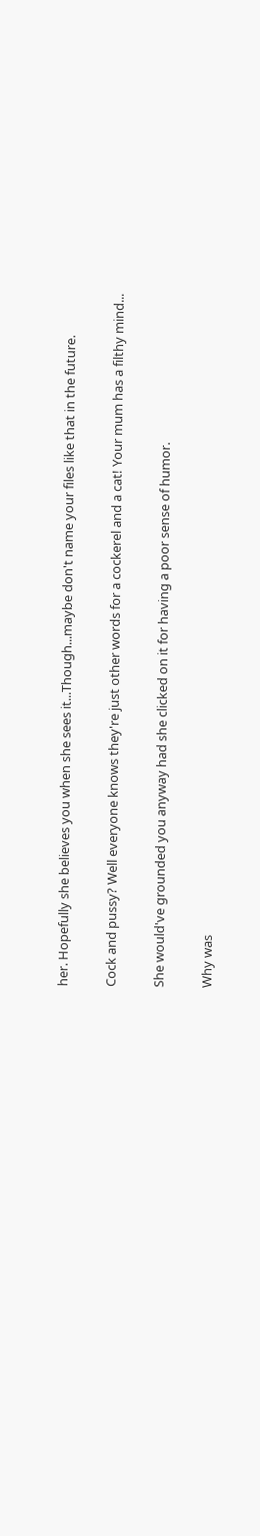her. Hopefully she believes you when she sees it...Though...maybe don't name your files like that in the future.

Cock and pussy? Well everyone knows they're just other words for a cockerel and a cat! Your mum has a filthy mind...

She would've grounded you anyway had she clicked on it for having a poor sense of humor.

Why was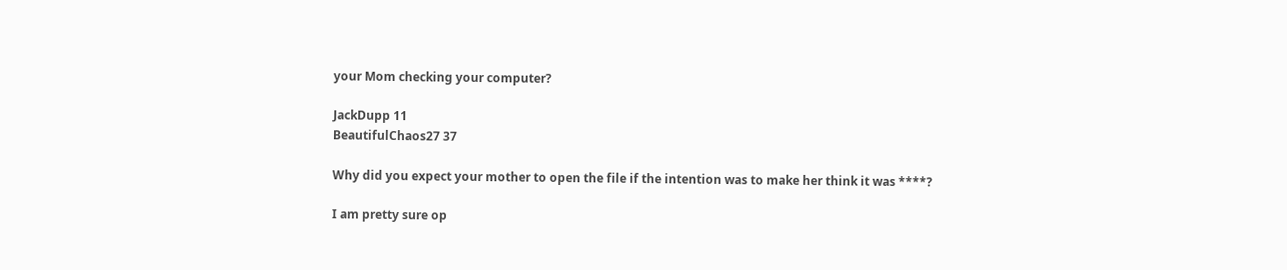your Mom checking your computer?

JackDupp 11
BeautifulChaos27 37

Why did you expect your mother to open the file if the intention was to make her think it was ****?

I am pretty sure op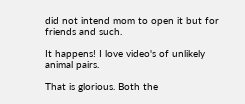did not intend mom to open it but for friends and such.

It happens! I love video's of unlikely animal pairs.

That is glorious. Both the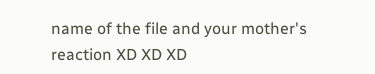name of the file and your mother's reaction XD XD XD